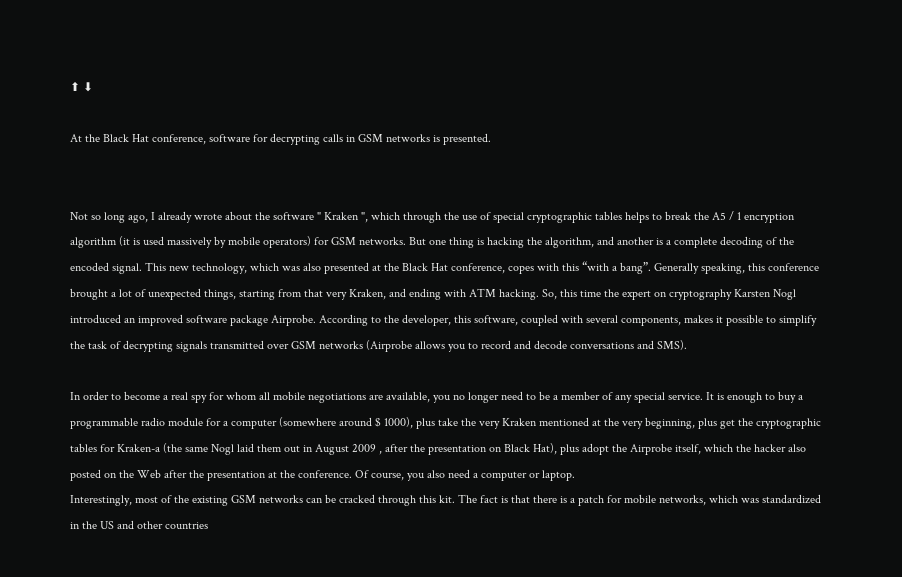⬆ ⬇

At the Black Hat conference, software for decrypting calls in GSM networks is presented.


Not so long ago, I already wrote about the software " Kraken ", which through the use of special cryptographic tables helps to break the A5 / 1 encryption algorithm (it is used massively by mobile operators) for GSM networks. But one thing is hacking the algorithm, and another is a complete decoding of the encoded signal. This new technology, which was also presented at the Black Hat conference, copes with this “with a bang”. Generally speaking, this conference brought a lot of unexpected things, starting from that very Kraken, and ending with ATM hacking. So, this time the expert on cryptography Karsten Nogl introduced an improved software package Airprobe. According to the developer, this software, coupled with several components, makes it possible to simplify the task of decrypting signals transmitted over GSM networks (Airprobe allows you to record and decode conversations and SMS).

In order to become a real spy for whom all mobile negotiations are available, you no longer need to be a member of any special service. It is enough to buy a programmable radio module for a computer (somewhere around $ 1000), plus take the very Kraken mentioned at the very beginning, plus get the cryptographic tables for Kraken-a (the same Nogl laid them out in August 2009 , after the presentation on Black Hat), plus adopt the Airprobe itself, which the hacker also posted on the Web after the presentation at the conference. Of course, you also need a computer or laptop.
Interestingly, most of the existing GSM networks can be cracked through this kit. The fact is that there is a patch for mobile networks, which was standardized in the US and other countries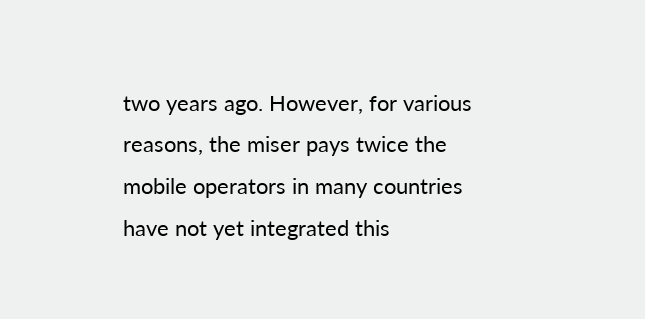two years ago. However, for various reasons, the miser pays twice the mobile operators in many countries have not yet integrated this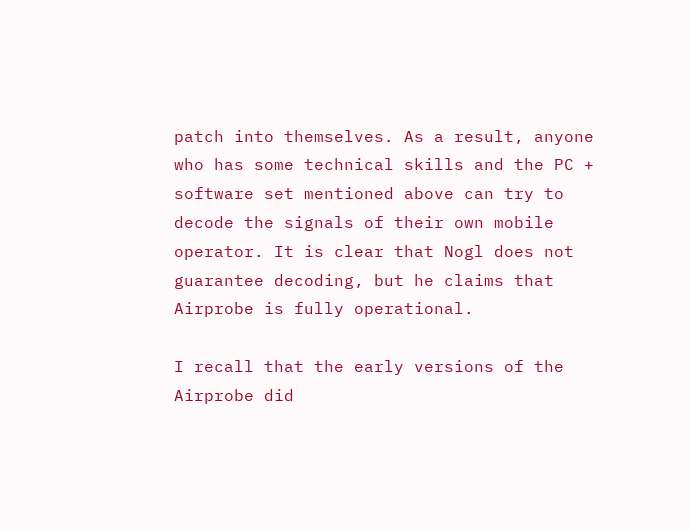patch into themselves. As a result, anyone who has some technical skills and the PC + software set mentioned above can try to decode the signals of their own mobile operator. It is clear that Nogl does not guarantee decoding, but he claims that Airprobe is fully operational.

I recall that the early versions of the Airprobe did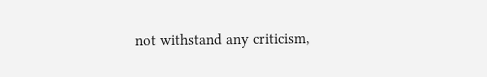not withstand any criticism,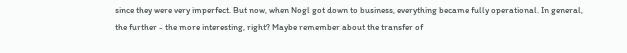since they were very imperfect. But now, when Nogl got down to business, everything became fully operational. In general, the further - the more interesting, right? Maybe remember about the transfer of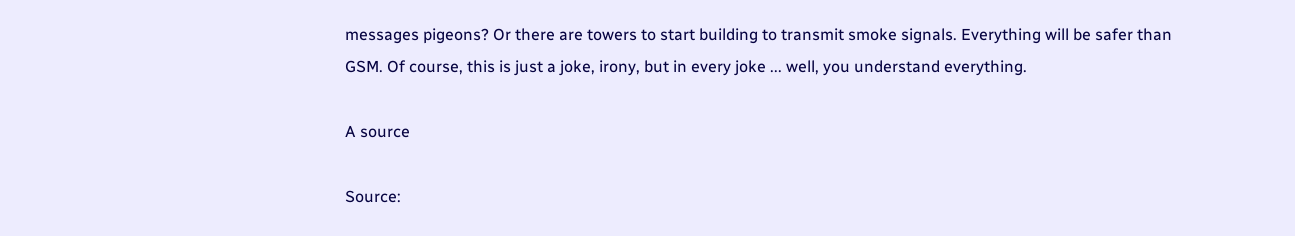messages pigeons? Or there are towers to start building to transmit smoke signals. Everything will be safer than GSM. Of course, this is just a joke, irony, but in every joke ... well, you understand everything.

A source

Source: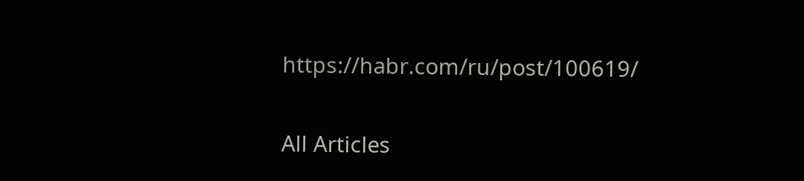https://habr.com/ru/post/100619/

All Articles